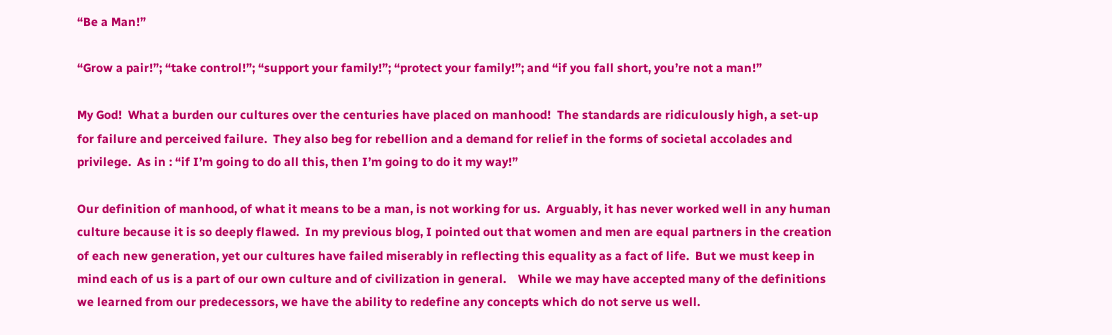“Be a Man!”

“Grow a pair!”; “take control!”; “support your family!”; “protect your family!”; and “if you fall short, you’re not a man!”

My God!  What a burden our cultures over the centuries have placed on manhood!  The standards are ridiculously high, a set-up for failure and perceived failure.  They also beg for rebellion and a demand for relief in the forms of societal accolades and privilege.  As in : “if I’m going to do all this, then I’m going to do it my way!”

Our definition of manhood, of what it means to be a man, is not working for us.  Arguably, it has never worked well in any human culture because it is so deeply flawed.  In my previous blog, I pointed out that women and men are equal partners in the creation of each new generation, yet our cultures have failed miserably in reflecting this equality as a fact of life.  But we must keep in mind each of us is a part of our own culture and of civilization in general.    While we may have accepted many of the definitions we learned from our predecessors, we have the ability to redefine any concepts which do not serve us well.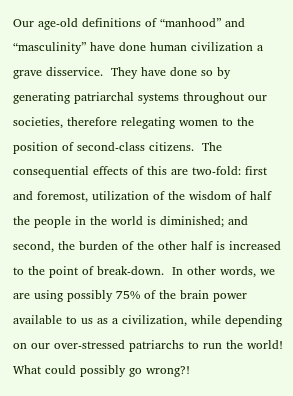Our age-old definitions of “manhood” and “masculinity” have done human civilization a grave disservice.  They have done so by generating patriarchal systems throughout our societies, therefore relegating women to the position of second-class citizens.  The consequential effects of this are two-fold: first and foremost, utilization of the wisdom of half the people in the world is diminished; and second, the burden of the other half is increased to the point of break-down.  In other words, we are using possibly 75% of the brain power available to us as a civilization, while depending on our over-stressed patriarchs to run the world!  What could possibly go wrong?!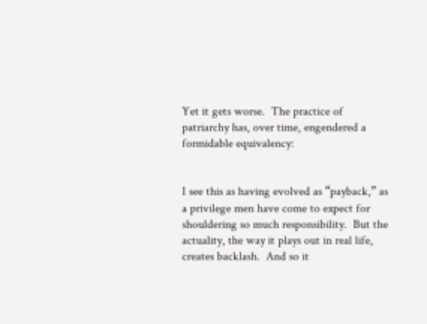Yet it gets worse.  The practice of  patriarchy has, over time, engendered a formidable equivalency:


I see this as having evolved as “payback,” as a privilege men have come to expect for shouldering so much responsibility.  But the actuality, the way it plays out in real life, creates backlash.  And so it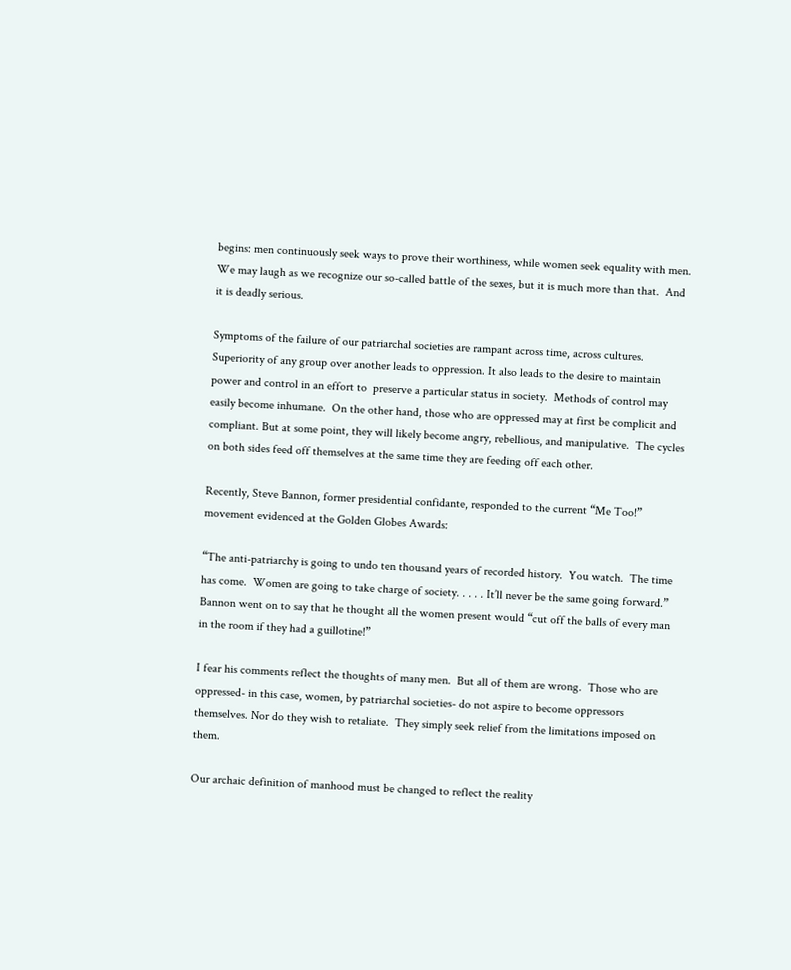begins: men continuously seek ways to prove their worthiness, while women seek equality with men.  We may laugh as we recognize our so-called battle of the sexes, but it is much more than that.  And it is deadly serious.

Symptoms of the failure of our patriarchal societies are rampant across time, across cultures.  Superiority of any group over another leads to oppression. It also leads to the desire to maintain power and control in an effort to  preserve a particular status in society.  Methods of control may easily become inhumane.  On the other hand, those who are oppressed may at first be complicit and compliant. But at some point, they will likely become angry, rebellious, and manipulative.  The cycles on both sides feed off themselves at the same time they are feeding off each other.

Recently, Steve Bannon, former presidential confidante, responded to the current “Me Too!” movement evidenced at the Golden Globes Awards:

“The anti-patriarchy is going to undo ten thousand years of recorded history.  You watch.  The time has come.  Women are going to take charge of society. . . . . It’ll never be the same going forward.”  Bannon went on to say that he thought all the women present would “cut off the balls of every man in the room if they had a guillotine!”

I fear his comments reflect the thoughts of many men.  But all of them are wrong.  Those who are oppressed- in this case, women, by patriarchal societies- do not aspire to become oppressors themselves. Nor do they wish to retaliate.  They simply seek relief from the limitations imposed on them.

Our archaic definition of manhood must be changed to reflect the reality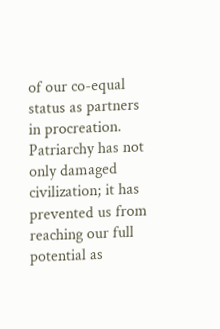of our co-equal status as partners in procreation.  Patriarchy has not only damaged civilization; it has prevented us from reaching our full potential as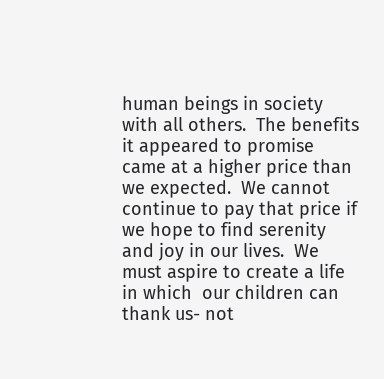human beings in society with all others.  The benefits it appeared to promise came at a higher price than we expected.  We cannot continue to pay that price if we hope to find serenity and joy in our lives.  We must aspire to create a life in which  our children can thank us- not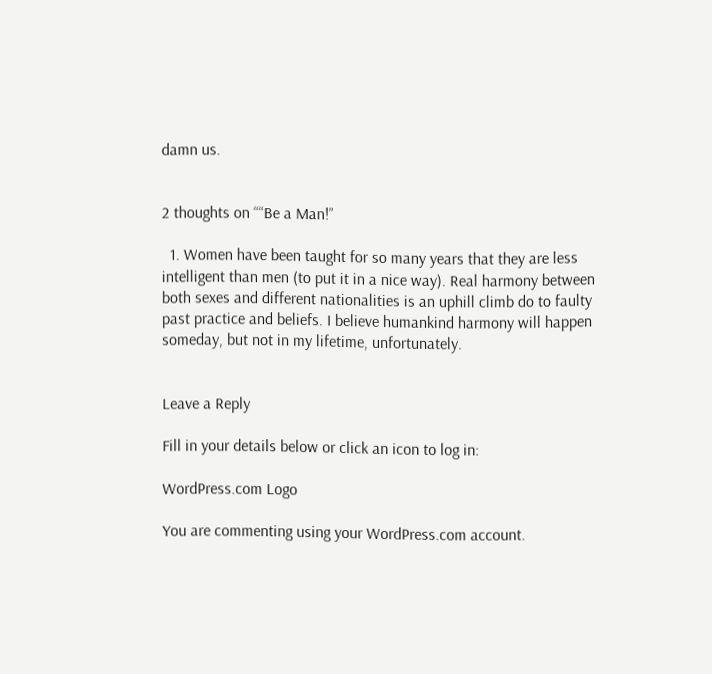damn us.


2 thoughts on ““Be a Man!”

  1. Women have been taught for so many years that they are less intelligent than men (to put it in a nice way). Real harmony between both sexes and different nationalities is an uphill climb do to faulty past practice and beliefs. I believe humankind harmony will happen someday, but not in my lifetime, unfortunately.


Leave a Reply

Fill in your details below or click an icon to log in:

WordPress.com Logo

You are commenting using your WordPress.com account.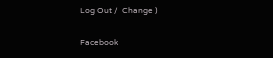Log Out /  Change )

Facebook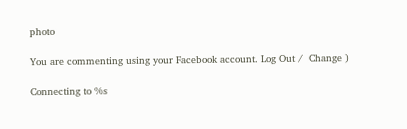photo

You are commenting using your Facebook account. Log Out /  Change )

Connecting to %s